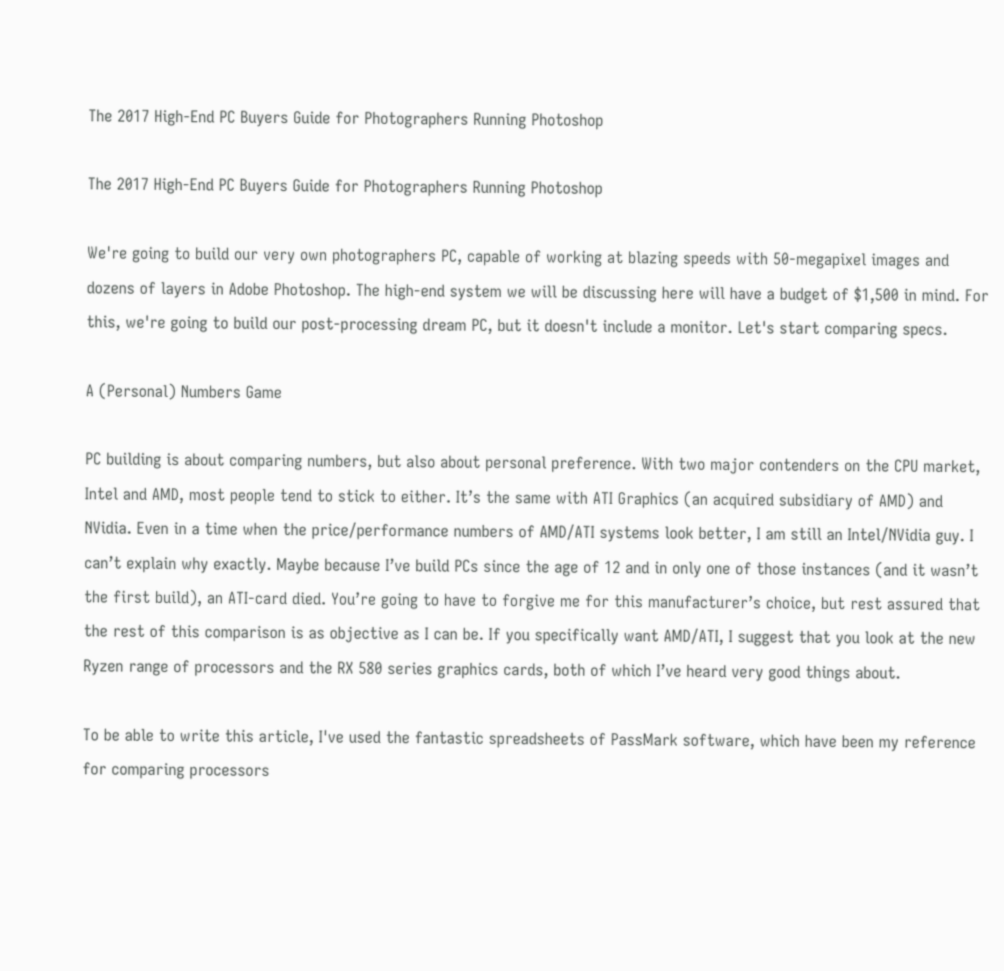The 2017 High-End PC Buyers Guide for Photographers Running Photoshop

The 2017 High-End PC Buyers Guide for Photographers Running Photoshop

We're going to build our very own photographers PC, capable of working at blazing speeds with 50-megapixel images and dozens of layers in Adobe Photoshop. The high-end system we will be discussing here will have a budget of $1,500 in mind. For this, we're going to build our post-processing dream PC, but it doesn't include a monitor. Let's start comparing specs.

A (Personal) Numbers Game

PC building is about comparing numbers, but also about personal preference. With two major contenders on the CPU market, Intel and AMD, most people tend to stick to either. It’s the same with ATI Graphics (an acquired subsidiary of AMD) and NVidia. Even in a time when the price/performance numbers of AMD/ATI systems look better, I am still an Intel/NVidia guy. I can’t explain why exactly. Maybe because I’ve build PCs since the age of 12 and in only one of those instances (and it wasn’t the first build), an ATI-card died. You’re going to have to forgive me for this manufacturer’s choice, but rest assured that the rest of this comparison is as objective as I can be. If you specifically want AMD/ATI, I suggest that you look at the new Ryzen range of processors and the RX 580 series graphics cards, both of which I’ve heard very good things about.

To be able to write this article, I've used the fantastic spreadsheets of PassMark software, which have been my reference for comparing processors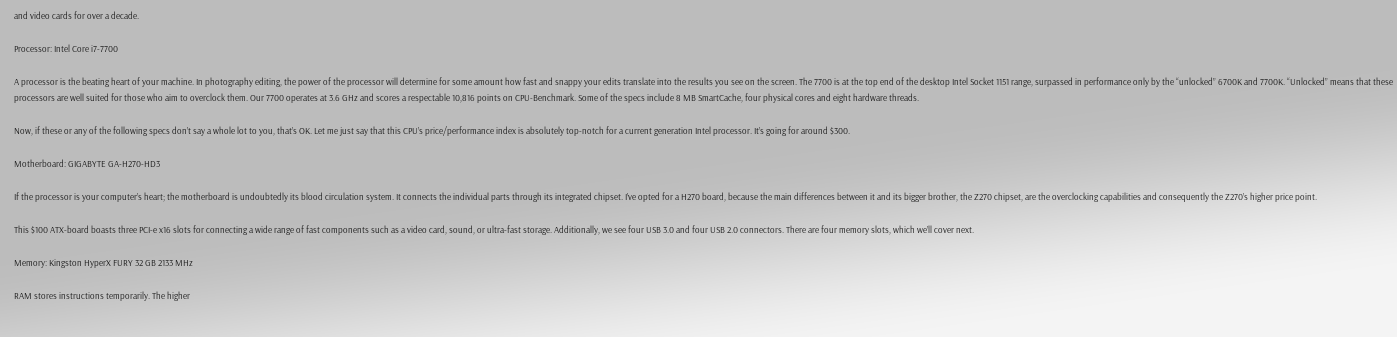and video cards for over a decade.

Processor: Intel Core i7-7700

A processor is the beating heart of your machine. In photography editing, the power of the processor will determine for some amount how fast and snappy your edits translate into the results you see on the screen. The 7700 is at the top end of the desktop Intel Socket 1151 range, surpassed in performance only by the “unlocked” 6700K and 7700K. “Unlocked” means that these processors are well suited for those who aim to overclock them. Our 7700 operates at 3.6 GHz and scores a respectable 10,816 points on CPU-Benchmark. Some of the specs include 8 MB SmartCache, four physical cores and eight hardware threads.

Now, if these or any of the following specs don’t say a whole lot to you, that’s OK. Let me just say that this CPU’s price/performance index is absolutely top-notch for a current generation Intel processor. It’s going for around $300.

Motherboard: GIGABYTE GA-H270-HD3

If the processor is your computer’s heart; the motherboard is undoubtedly its blood circulation system. It connects the individual parts through its integrated chipset. I’ve opted for a H270 board, because the main differences between it and its bigger brother, the Z270 chipset, are the overclocking capabilities and consequently the Z270’s higher price point.

This $100 ATX-board boasts three PCI-e x16 slots for connecting a wide range of fast components such as a video card, sound, or ultra-fast storage. Additionally, we see four USB 3.0 and four USB 2.0 connectors. There are four memory slots, which we’ll cover next.

Memory: Kingston HyperX FURY 32 GB 2133 MHz

RAM stores instructions temporarily. The higher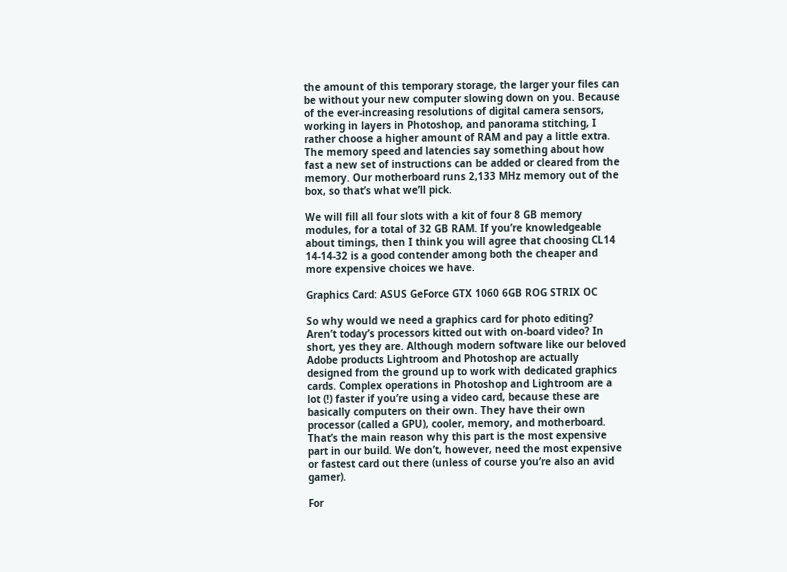the amount of this temporary storage, the larger your files can be without your new computer slowing down on you. Because of the ever-increasing resolutions of digital camera sensors, working in layers in Photoshop, and panorama stitching, I rather choose a higher amount of RAM and pay a little extra. The memory speed and latencies say something about how fast a new set of instructions can be added or cleared from the memory. Our motherboard runs 2,133 MHz memory out of the box, so that’s what we’ll pick.

We will fill all four slots with a kit of four 8 GB memory modules, for a total of 32 GB RAM. If you’re knowledgeable about timings, then I think you will agree that choosing CL14 14-14-32 is a good contender among both the cheaper and more expensive choices we have.

Graphics Card: ASUS GeForce GTX 1060 6GB ROG STRIX OC

So why would we need a graphics card for photo editing? Aren’t today’s processors kitted out with on-board video? In short, yes they are. Although modern software like our beloved Adobe products Lightroom and Photoshop are actually designed from the ground up to work with dedicated graphics cards. Complex operations in Photoshop and Lightroom are a lot (!) faster if you’re using a video card, because these are basically computers on their own. They have their own processor (called a GPU), cooler, memory, and motherboard. That’s the main reason why this part is the most expensive part in our build. We don’t, however, need the most expensive or fastest card out there (unless of course you’re also an avid gamer).

For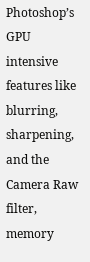Photoshop’s GPU intensive features like blurring, sharpening, and the Camera Raw filter, memory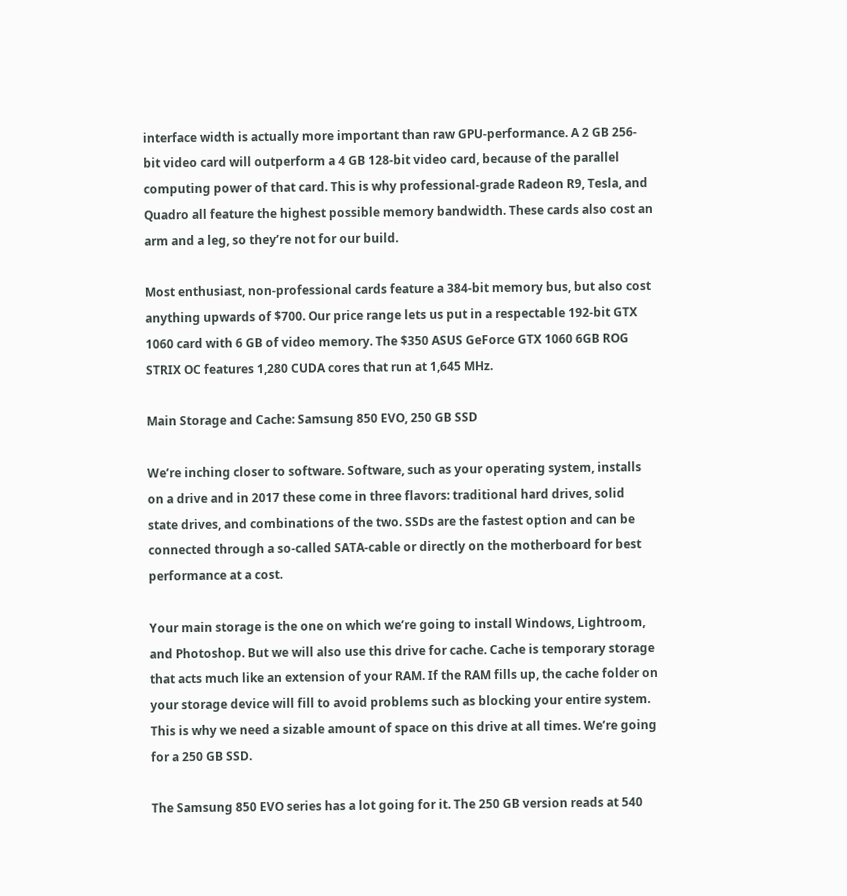interface width is actually more important than raw GPU-performance. A 2 GB 256-bit video card will outperform a 4 GB 128-bit video card, because of the parallel computing power of that card. This is why professional-grade Radeon R9, Tesla, and Quadro all feature the highest possible memory bandwidth. These cards also cost an arm and a leg, so they’re not for our build.

Most enthusiast, non-professional cards feature a 384-bit memory bus, but also cost anything upwards of $700. Our price range lets us put in a respectable 192-bit GTX 1060 card with 6 GB of video memory. The $350 ASUS GeForce GTX 1060 6GB ROG STRIX OC features 1,280 CUDA cores that run at 1,645 MHz.

Main Storage and Cache: Samsung 850 EVO, 250 GB SSD

We’re inching closer to software. Software, such as your operating system, installs on a drive and in 2017 these come in three flavors: traditional hard drives, solid state drives, and combinations of the two. SSDs are the fastest option and can be connected through a so-called SATA-cable or directly on the motherboard for best performance at a cost.

Your main storage is the one on which we’re going to install Windows, Lightroom, and Photoshop. But we will also use this drive for cache. Cache is temporary storage that acts much like an extension of your RAM. If the RAM fills up, the cache folder on your storage device will fill to avoid problems such as blocking your entire system. This is why we need a sizable amount of space on this drive at all times. We’re going for a 250 GB SSD.

The Samsung 850 EVO series has a lot going for it. The 250 GB version reads at 540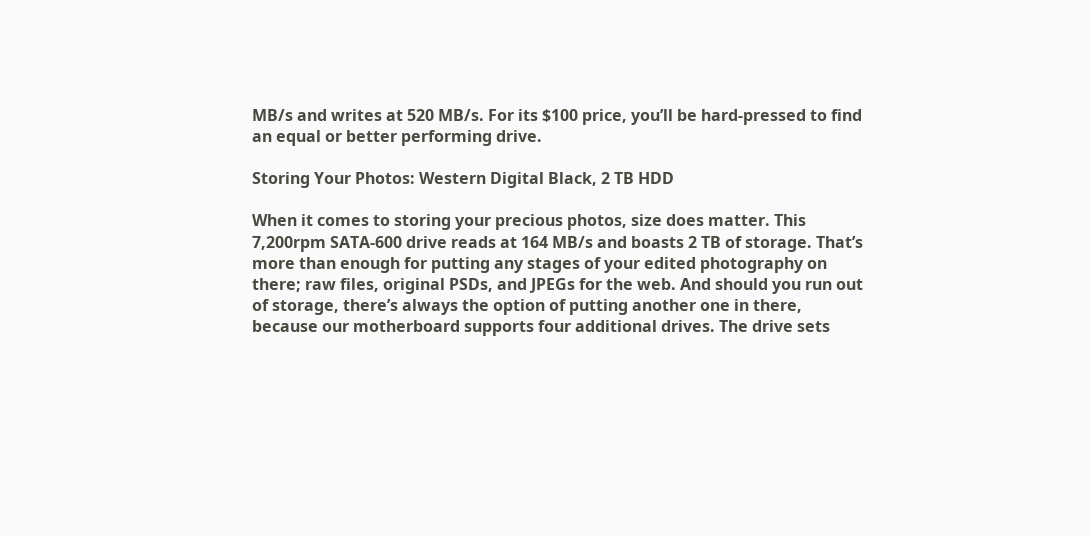MB/s and writes at 520 MB/s. For its $100 price, you’ll be hard-pressed to find an equal or better performing drive.

Storing Your Photos: Western Digital Black, 2 TB HDD

When it comes to storing your precious photos, size does matter. This 7,200rpm SATA-600 drive reads at 164 MB/s and boasts 2 TB of storage. That’s more than enough for putting any stages of your edited photography on there; raw files, original PSDs, and JPEGs for the web. And should you run out of storage, there’s always the option of putting another one in there, because our motherboard supports four additional drives. The drive sets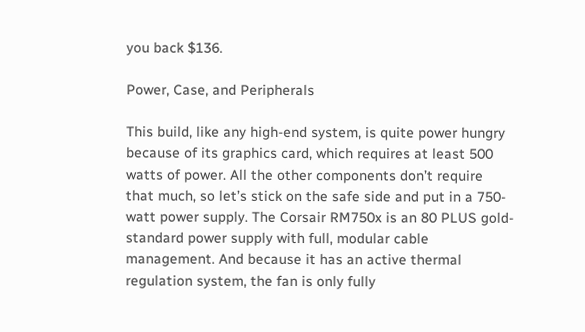you back $136.

Power, Case, and Peripherals

This build, like any high-end system, is quite power hungry because of its graphics card, which requires at least 500 watts of power. All the other components don’t require that much, so let’s stick on the safe side and put in a 750-watt power supply. The Corsair RM750x is an 80 PLUS gold-standard power supply with full, modular cable management. And because it has an active thermal regulation system, the fan is only fully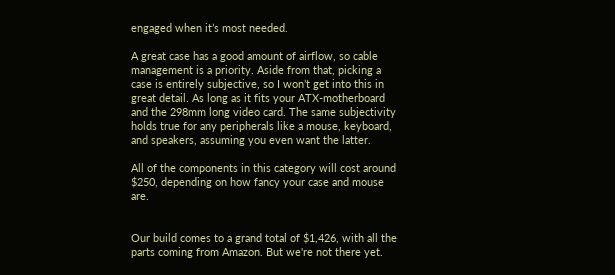engaged when it’s most needed.

A great case has a good amount of airflow, so cable management is a priority. Aside from that, picking a case is entirely subjective, so I won’t get into this in great detail. As long as it fits your ATX-motherboard and the 298mm long video card. The same subjectivity holds true for any peripherals like a mouse, keyboard, and speakers, assuming you even want the latter.

All of the components in this category will cost around $250, depending on how fancy your case and mouse are.


Our build comes to a grand total of $1,426, with all the parts coming from Amazon. But we're not there yet.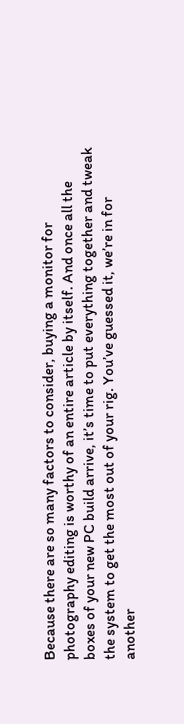Because there are so many factors to consider, buying a monitor for photography editing is worthy of an entire article by itself. And once all the boxes of your new PC build arrive, it’s time to put everything together and tweak the system to get the most out of your rig. You’ve guessed it, we’re in for another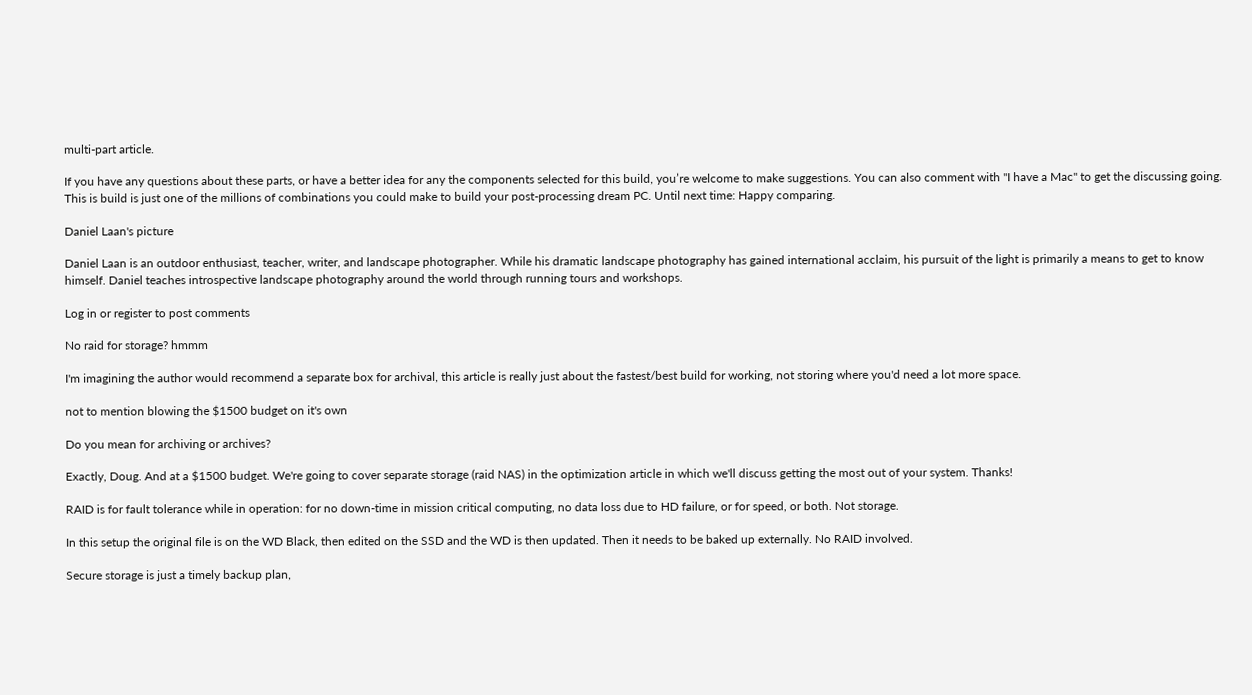multi-part article.

If you have any questions about these parts, or have a better idea for any the components selected for this build, you’re welcome to make suggestions. You can also comment with "I have a Mac" to get the discussing going. This is build is just one of the millions of combinations you could make to build your post-processing dream PC. Until next time: Happy comparing.

Daniel Laan's picture

Daniel Laan is an outdoor enthusiast, teacher, writer, and landscape photographer. While his dramatic landscape photography has gained international acclaim, his pursuit of the light is primarily a means to get to know himself. Daniel teaches introspective landscape photography around the world through running tours and workshops.

Log in or register to post comments

No raid for storage? hmmm

I'm imagining the author would recommend a separate box for archival, this article is really just about the fastest/best build for working, not storing where you'd need a lot more space.

not to mention blowing the $1500 budget on it's own

Do you mean for archiving or archives?

Exactly, Doug. And at a $1500 budget. We're going to cover separate storage (raid NAS) in the optimization article in which we'll discuss getting the most out of your system. Thanks!

RAID is for fault tolerance while in operation: for no down-time in mission critical computing, no data loss due to HD failure, or for speed, or both. Not storage.

In this setup the original file is on the WD Black, then edited on the SSD and the WD is then updated. Then it needs to be baked up externally. No RAID involved.

Secure storage is just a timely backup plan,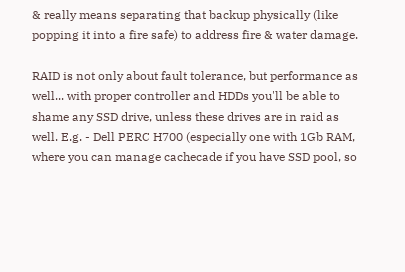& really means separating that backup physically (like popping it into a fire safe) to address fire & water damage.

RAID is not only about fault tolerance, but performance as well... with proper controller and HDDs you'll be able to shame any SSD drive, unless these drives are in raid as well. E.g. - Dell PERC H700 (especially one with 1Gb RAM, where you can manage cachecade if you have SSD pool, so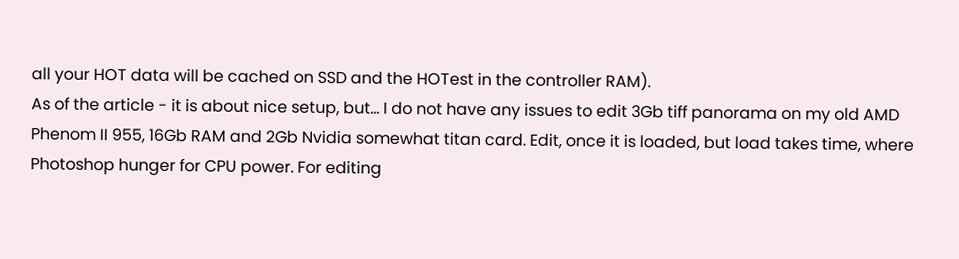all your HOT data will be cached on SSD and the HOTest in the controller RAM).
As of the article - it is about nice setup, but... I do not have any issues to edit 3Gb tiff panorama on my old AMD Phenom II 955, 16Gb RAM and 2Gb Nvidia somewhat titan card. Edit, once it is loaded, but load takes time, where Photoshop hunger for CPU power. For editing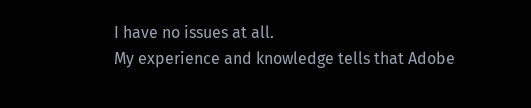I have no issues at all.
My experience and knowledge tells that Adobe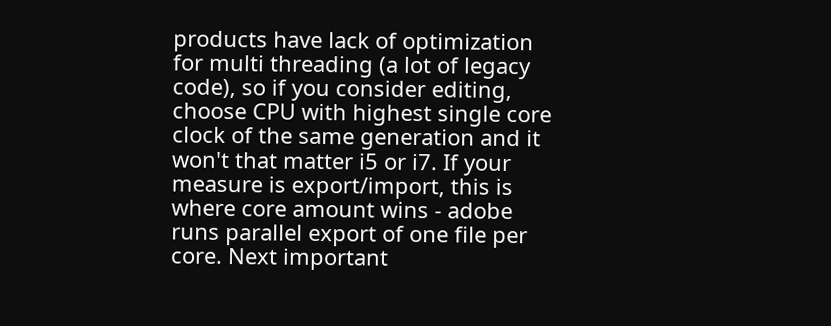products have lack of optimization for multi threading (a lot of legacy code), so if you consider editing, choose CPU with highest single core clock of the same generation and it won't that matter i5 or i7. If your measure is export/import, this is where core amount wins - adobe runs parallel export of one file per core. Next important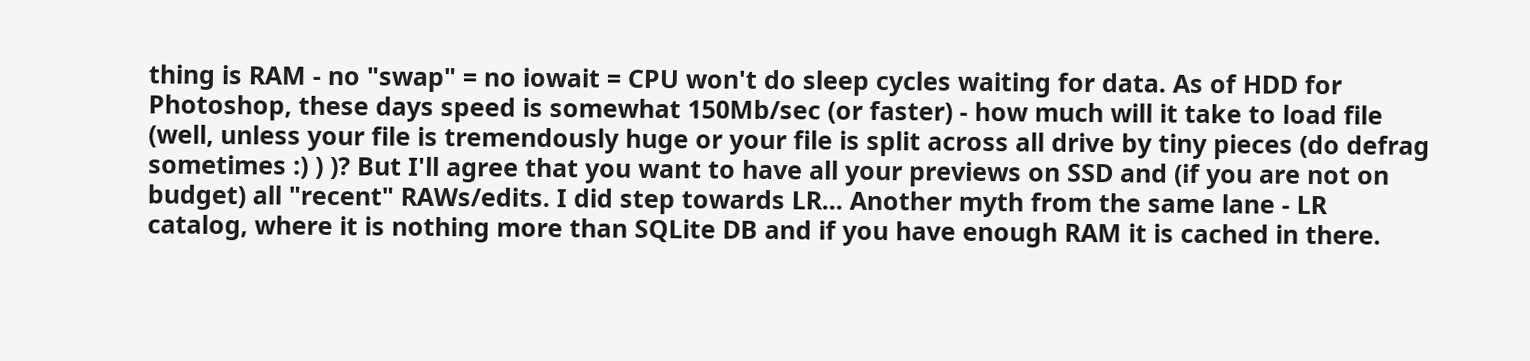thing is RAM - no "swap" = no iowait = CPU won't do sleep cycles waiting for data. As of HDD for Photoshop, these days speed is somewhat 150Mb/sec (or faster) - how much will it take to load file (well, unless your file is tremendously huge or your file is split across all drive by tiny pieces (do defrag sometimes :) ) )? But I'll agree that you want to have all your previews on SSD and (if you are not on budget) all "recent" RAWs/edits. I did step towards LR... Another myth from the same lane - LR catalog, where it is nothing more than SQLite DB and if you have enough RAM it is cached in there.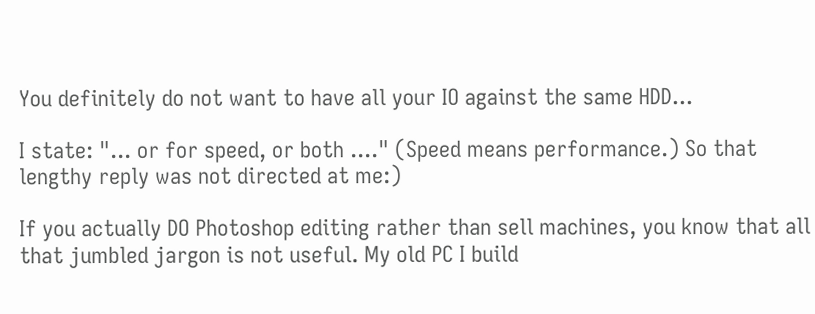You definitely do not want to have all your IO against the same HDD...

I state: "... or for speed, or both ...." (Speed means performance.) So that lengthy reply was not directed at me:)

If you actually DO Photoshop editing rather than sell machines, you know that all that jumbled jargon is not useful. My old PC I build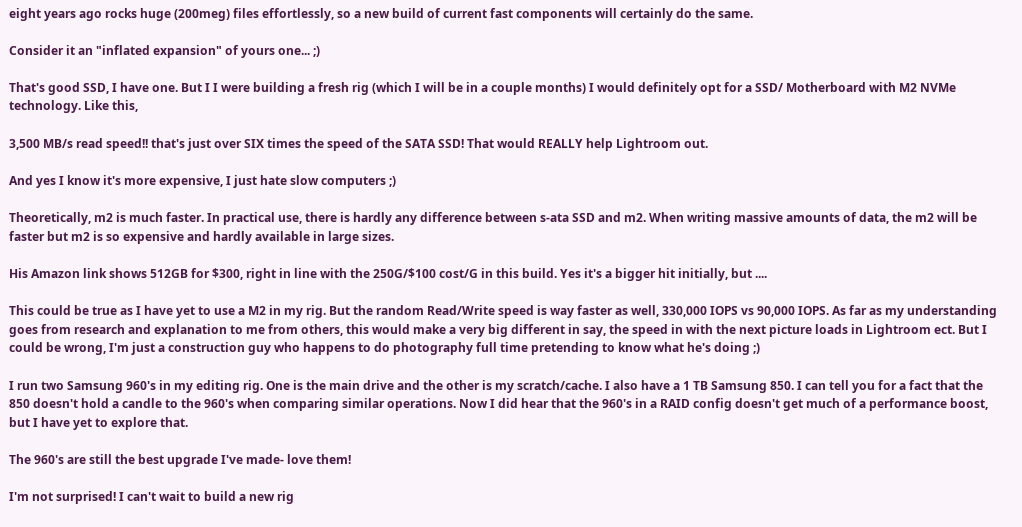eight years ago rocks huge (200meg) files effortlessly, so a new build of current fast components will certainly do the same.

Consider it an "inflated expansion" of yours one... ;)

That's good SSD, I have one. But I I were building a fresh rig (which I will be in a couple months) I would definitely opt for a SSD/ Motherboard with M2 NVMe technology. Like this,

3,500 MB/s read speed!! that's just over SIX times the speed of the SATA SSD! That would REALLY help Lightroom out.

And yes I know it's more expensive, I just hate slow computers ;)

Theoretically, m2 is much faster. In practical use, there is hardly any difference between s-ata SSD and m2. When writing massive amounts of data, the m2 will be faster but m2 is so expensive and hardly available in large sizes.

His Amazon link shows 512GB for $300, right in line with the 250G/$100 cost/G in this build. Yes it's a bigger hit initially, but ....

This could be true as I have yet to use a M2 in my rig. But the random Read/Write speed is way faster as well, 330,000 IOPS vs 90,000 IOPS. As far as my understanding goes from research and explanation to me from others, this would make a very big different in say, the speed in with the next picture loads in Lightroom ect. But I could be wrong, I'm just a construction guy who happens to do photography full time pretending to know what he's doing ;)

I run two Samsung 960's in my editing rig. One is the main drive and the other is my scratch/cache. I also have a 1 TB Samsung 850. I can tell you for a fact that the 850 doesn't hold a candle to the 960's when comparing similar operations. Now I did hear that the 960's in a RAID config doesn't get much of a performance boost, but I have yet to explore that.

The 960's are still the best upgrade I've made- love them!

I'm not surprised! I can't wait to build a new rig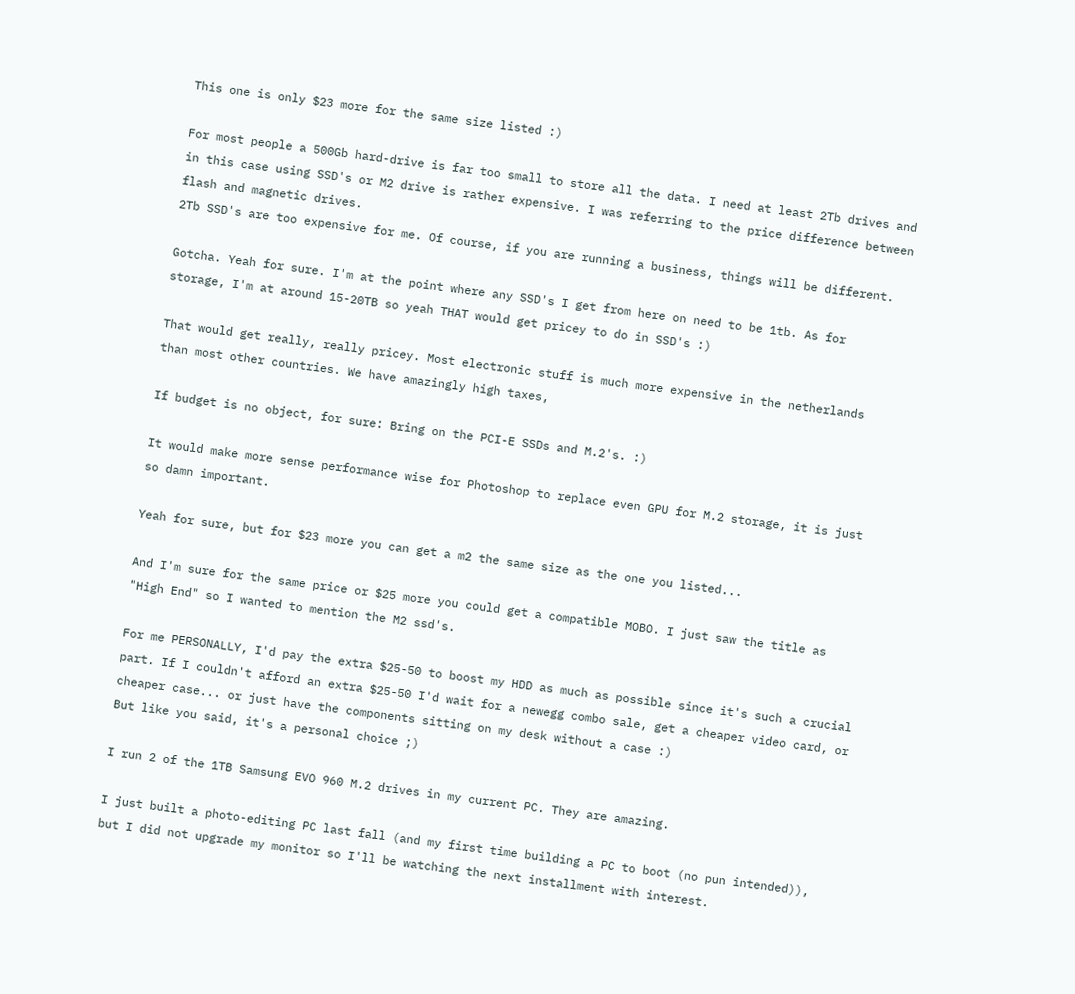This one is only $23 more for the same size listed :)

For most people a 500Gb hard-drive is far too small to store all the data. I need at least 2Tb drives and in this case using SSD's or M2 drive is rather expensive. I was referring to the price difference between flash and magnetic drives.
2Tb SSD's are too expensive for me. Of course, if you are running a business, things will be different.

Gotcha. Yeah for sure. I'm at the point where any SSD's I get from here on need to be 1tb. As for storage, I'm at around 15-20TB so yeah THAT would get pricey to do in SSD's :)

That would get really, really pricey. Most electronic stuff is much more expensive in the netherlands than most other countries. We have amazingly high taxes,

If budget is no object, for sure: Bring on the PCI-E SSDs and M.2's. :)

It would make more sense performance wise for Photoshop to replace even GPU for M.2 storage, it is just so damn important.

Yeah for sure, but for $23 more you can get a m2 the same size as the one you listed...

And I'm sure for the same price or $25 more you could get a compatible MOBO. I just saw the title as "High End" so I wanted to mention the M2 ssd's.

For me PERSONALLY, I'd pay the extra $25-50 to boost my HDD as much as possible since it's such a crucial part. If I couldn't afford an extra $25-50 I'd wait for a newegg combo sale, get a cheaper video card, or cheaper case... or just have the components sitting on my desk without a case :)
But like you said, it's a personal choice ;)

I run 2 of the 1TB Samsung EVO 960 M.2 drives in my current PC. They are amazing.

I just built a photo-editing PC last fall (and my first time building a PC to boot (no pun intended)), but I did not upgrade my monitor so I'll be watching the next installment with interest.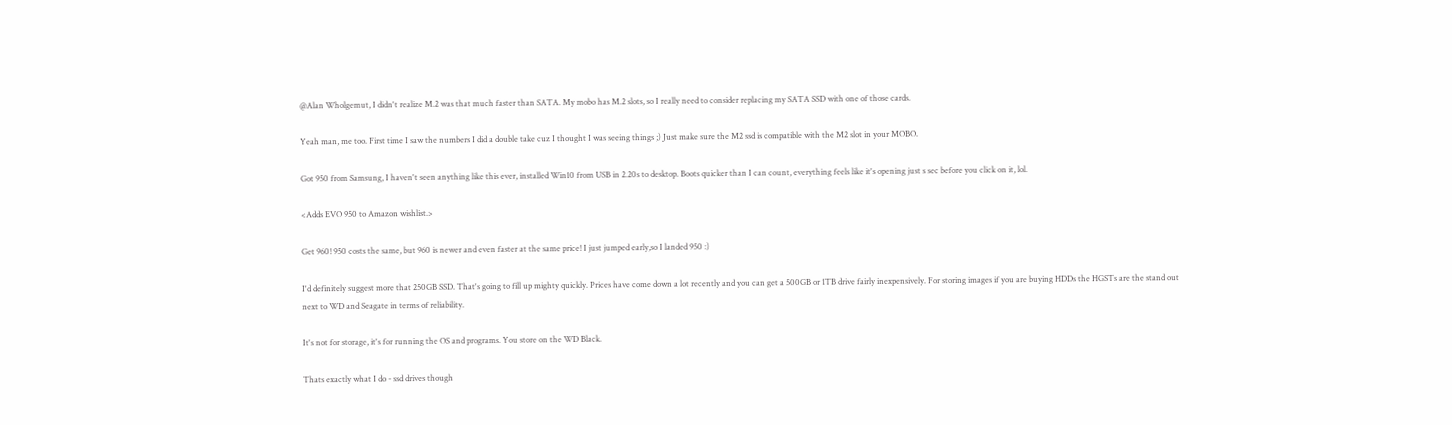@Alan Wholgemut, I didn't realize M.2 was that much faster than SATA. My mobo has M.2 slots, so I really need to consider replacing my SATA SSD with one of those cards.

Yeah man, me too. First time I saw the numbers I did a double take cuz I thought I was seeing things ;) Just make sure the M2 ssd is compatible with the M2 slot in your MOBO.

Got 950 from Samsung, I haven't seen anything like this ever, installed Win10 from USB in 2.20s to desktop. Boots quicker than I can count, everything feels like it's opening just s sec before you click on it, lol.

<Adds EVO 950 to Amazon wishlist.>

Get 960! 950 costs the same, but 960 is newer and even faster at the same price! I just jumped early,so I landed 950 :)

I'd definitely suggest more that 250GB SSD. That's going to fill up mighty quickly. Prices have come down a lot recently and you can get a 500GB or 1TB drive fairly inexpensively. For storing images if you are buying HDDs the HGSTs are the stand out next to WD and Seagate in terms of reliability.

It's not for storage, it's for running the OS and programs. You store on the WD Black.

Thats exactly what I do - ssd drives though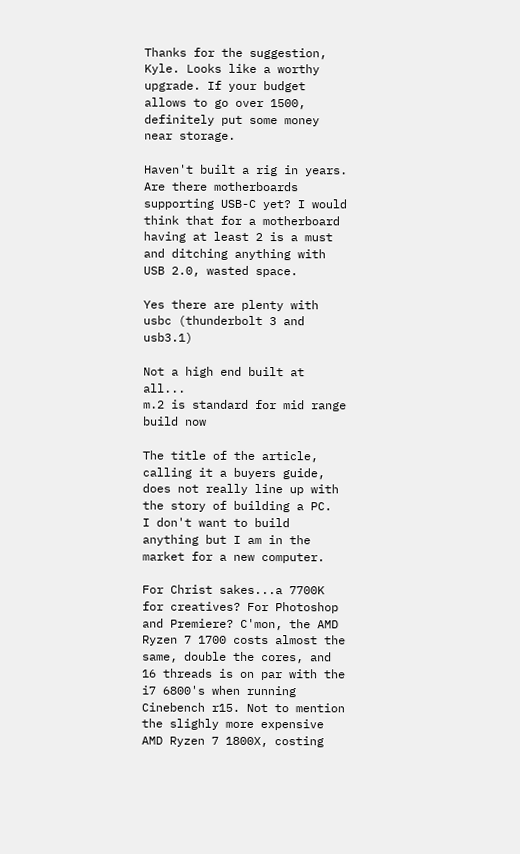Thanks for the suggestion, Kyle. Looks like a worthy upgrade. If your budget allows to go over 1500, definitely put some money near storage.

Haven't built a rig in years. Are there motherboards supporting USB-C yet? I would think that for a motherboard having at least 2 is a must and ditching anything with USB 2.0, wasted space.

Yes there are plenty with usbc (thunderbolt 3 and usb3.1)

Not a high end built at all...
m.2 is standard for mid range build now

The title of the article, calling it a buyers guide, does not really line up with the story of building a PC.
I don't want to build anything but I am in the market for a new computer.

For Christ sakes...a 7700K for creatives? For Photoshop and Premiere? C'mon, the AMD Ryzen 7 1700 costs almost the same, double the cores, and 16 threads is on par with the i7 6800's when running Cinebench r15. Not to mention the slighly more expensive AMD Ryzen 7 1800X, costing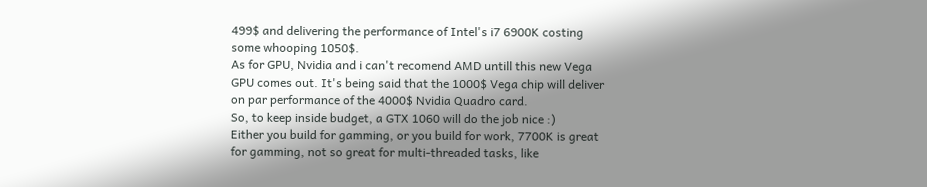499$ and delivering the performance of Intel's i7 6900K costing some whooping 1050$.
As for GPU, Nvidia and i can't recomend AMD untill this new Vega GPU comes out. It's being said that the 1000$ Vega chip will deliver on par performance of the 4000$ Nvidia Quadro card.
So, to keep inside budget, a GTX 1060 will do the job nice :)
Either you build for gamming, or you build for work, 7700K is great for gamming, not so great for multi-threaded tasks, like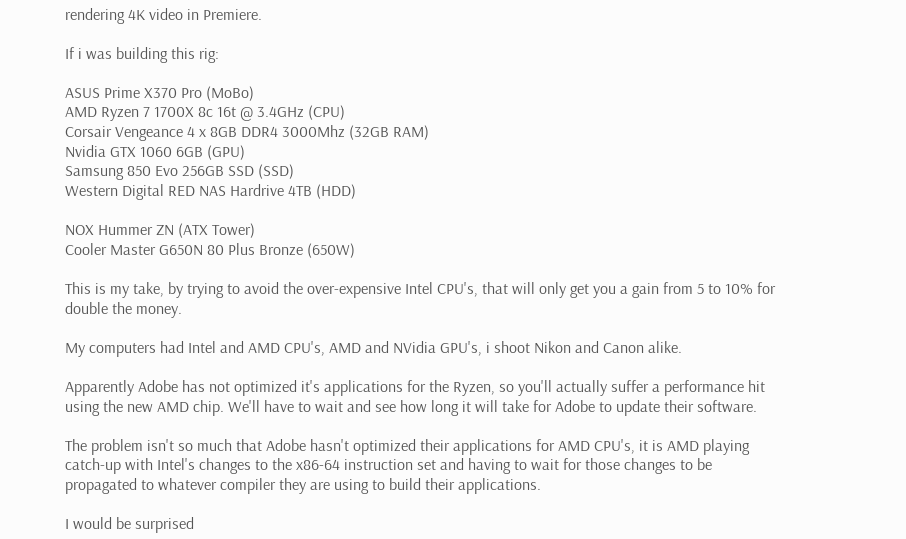rendering 4K video in Premiere.

If i was building this rig:

ASUS Prime X370 Pro (MoBo)
AMD Ryzen 7 1700X 8c 16t @ 3.4GHz (CPU)
Corsair Vengeance 4 x 8GB DDR4 3000Mhz (32GB RAM)
Nvidia GTX 1060 6GB (GPU)
Samsung 850 Evo 256GB SSD (SSD)
Western Digital RED NAS Hardrive 4TB (HDD)

NOX Hummer ZN (ATX Tower)
Cooler Master G650N 80 Plus Bronze (650W)

This is my take, by trying to avoid the over-expensive Intel CPU's, that will only get you a gain from 5 to 10% for double the money.

My computers had Intel and AMD CPU's, AMD and NVidia GPU's, i shoot Nikon and Canon alike.

Apparently Adobe has not optimized it's applications for the Ryzen, so you'll actually suffer a performance hit using the new AMD chip. We'll have to wait and see how long it will take for Adobe to update their software.

The problem isn't so much that Adobe hasn't optimized their applications for AMD CPU's, it is AMD playing catch-up with Intel's changes to the x86-64 instruction set and having to wait for those changes to be propagated to whatever compiler they are using to build their applications.

I would be surprised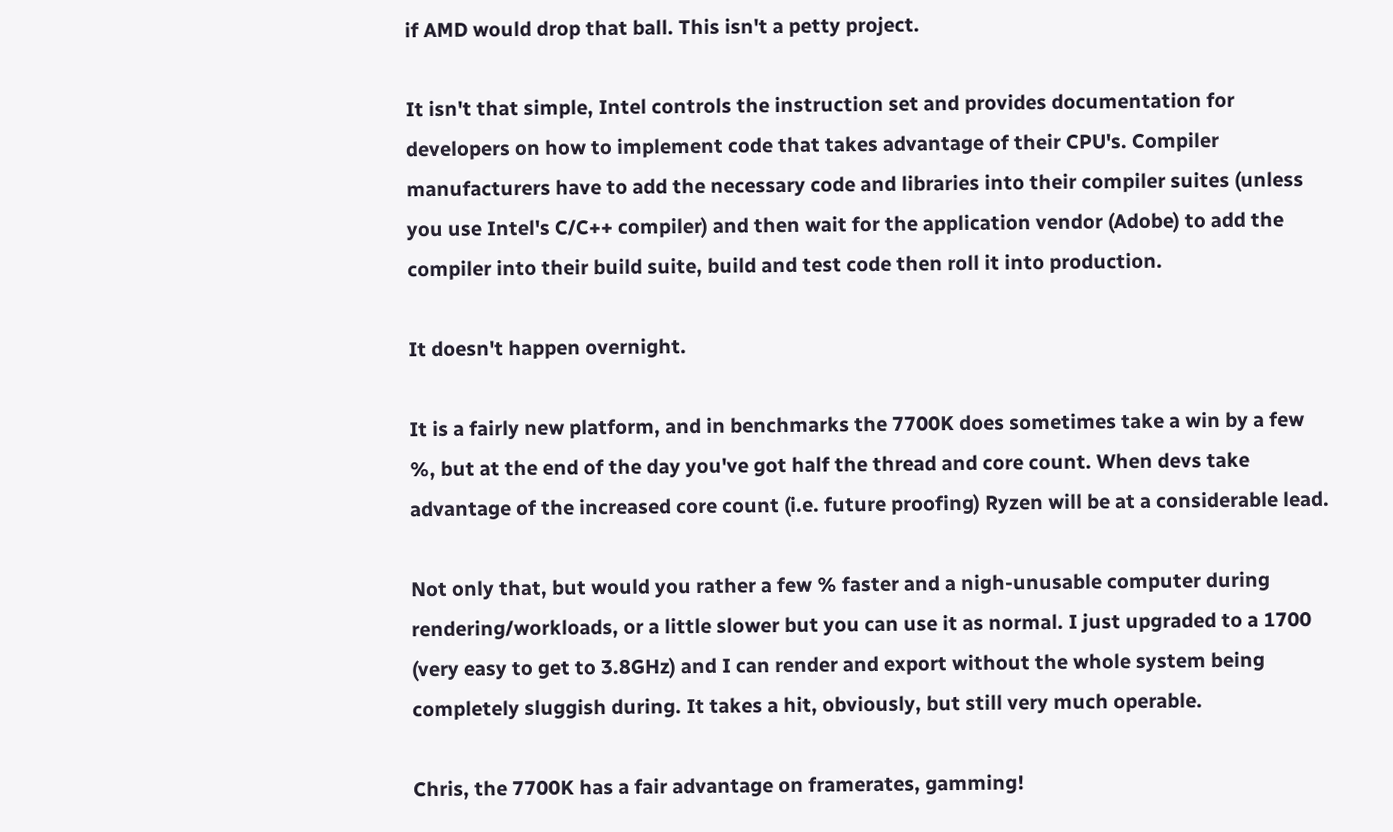if AMD would drop that ball. This isn't a petty project.

It isn't that simple, Intel controls the instruction set and provides documentation for developers on how to implement code that takes advantage of their CPU's. Compiler manufacturers have to add the necessary code and libraries into their compiler suites (unless you use Intel's C/C++ compiler) and then wait for the application vendor (Adobe) to add the compiler into their build suite, build and test code then roll it into production.

It doesn't happen overnight.

It is a fairly new platform, and in benchmarks the 7700K does sometimes take a win by a few %, but at the end of the day you've got half the thread and core count. When devs take advantage of the increased core count (i.e. future proofing) Ryzen will be at a considerable lead.

Not only that, but would you rather a few % faster and a nigh-unusable computer during rendering/workloads, or a little slower but you can use it as normal. I just upgraded to a 1700 (very easy to get to 3.8GHz) and I can render and export without the whole system being completely sluggish during. It takes a hit, obviously, but still very much operable.

Chris, the 7700K has a fair advantage on framerates, gamming!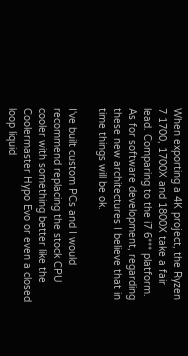When exporting a 4K project, the Ryzen 7 1700, 1700X and 1800X take a fair lead. Comparing to the i7 6*** platform. As for software development, regarding these new architectures I believe that in time things will be ok.

I've built custom PCs and I would recommend replacing the stock CPU cooler with something better like the Coolermaster Hypo Evo or even a closed loop liquid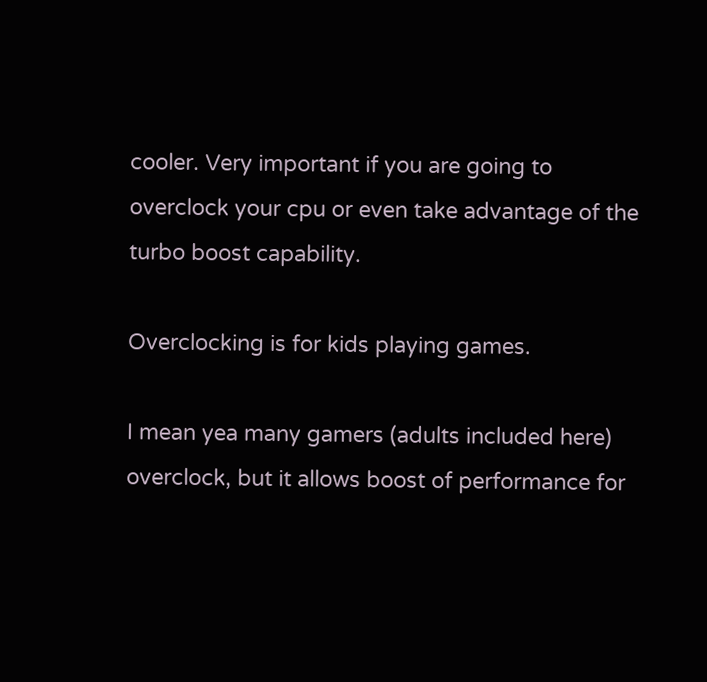cooler. Very important if you are going to overclock your cpu or even take advantage of the turbo boost capability.

Overclocking is for kids playing games.

I mean yea many gamers (adults included here) overclock, but it allows boost of performance for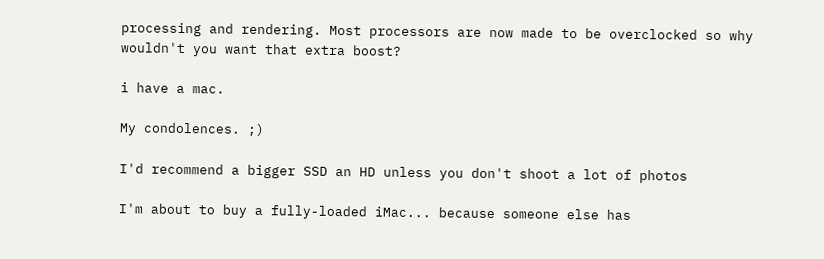processing and rendering. Most processors are now made to be overclocked so why wouldn't you want that extra boost?

i have a mac.

My condolences. ;)

I'd recommend a bigger SSD an HD unless you don't shoot a lot of photos

I'm about to buy a fully-loaded iMac... because someone else has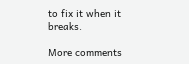to fix it when it breaks.

More comments